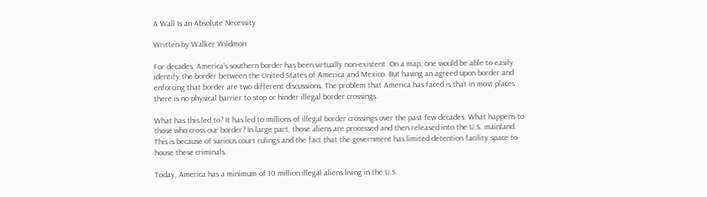A Wall Is an Absolute Necessity

Written by Walker Wildmon

For decades, America’s southern border has been virtually non-existent. On a map, one would be able to easily identify the border between the United States of America and Mexico. But having an agreed upon border and enforcing that border are two different discussions. The problem that America has faced is that in most places there is no physical barrier to stop or hinder illegal border crossings.

What has this led to? It has led to millions of illegal border crossings over the past few decades. What happens to those who cross our border? In large part, those aliens are processed and then released into the U.S. mainland. This is because of various court rulings and the fact that the government has limited detention facility space to house these criminals.

Today, America has a minimum of 10 million illegal aliens living in the U.S.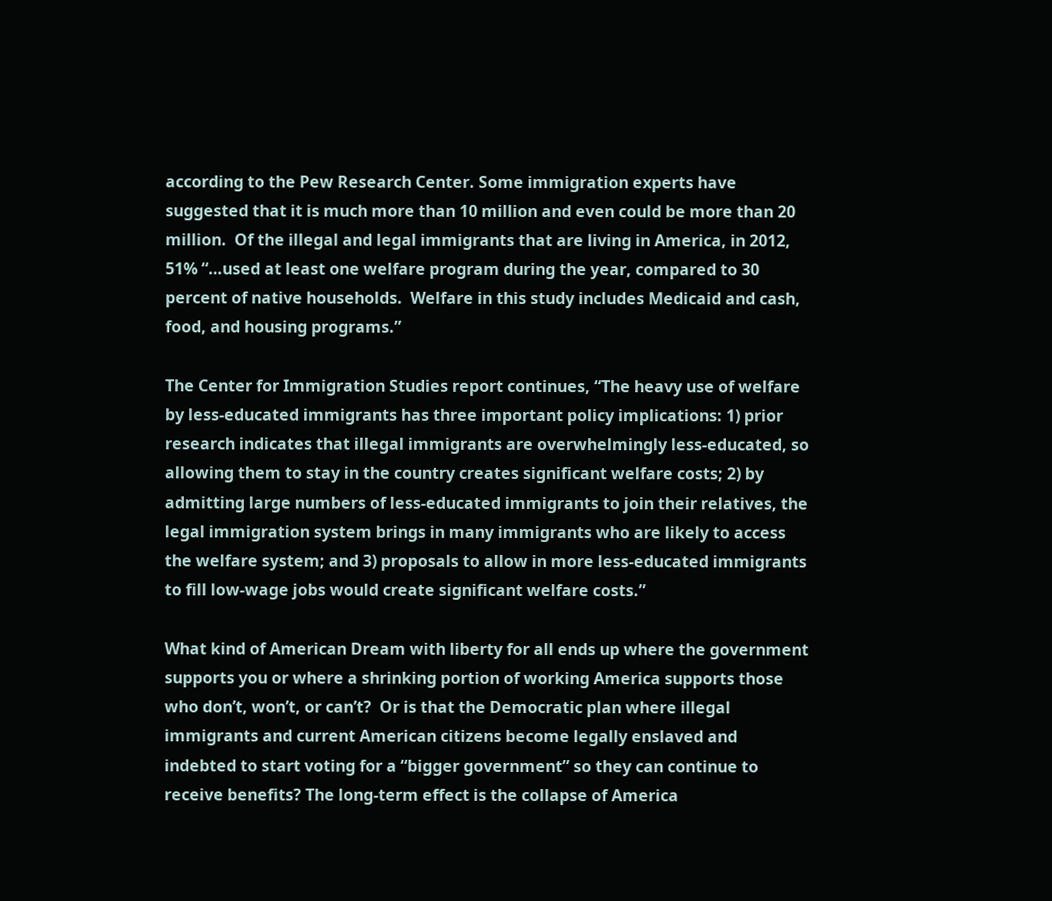according to the Pew Research Center. Some immigration experts have suggested that it is much more than 10 million and even could be more than 20 million.  Of the illegal and legal immigrants that are living in America, in 2012, 51% “…used at least one welfare program during the year, compared to 30 percent of native households.  Welfare in this study includes Medicaid and cash, food, and housing programs.”

The Center for Immigration Studies report continues, “The heavy use of welfare by less-educated immigrants has three important policy implications: 1) prior research indicates that illegal immigrants are overwhelmingly less-educated, so allowing them to stay in the country creates significant welfare costs; 2) by admitting large numbers of less-educated immigrants to join their relatives, the legal immigration system brings in many immigrants who are likely to access the welfare system; and 3) proposals to allow in more less-educated immigrants to fill low-wage jobs would create significant welfare costs.”

What kind of American Dream with liberty for all ends up where the government supports you or where a shrinking portion of working America supports those who don’t, won’t, or can’t?  Or is that the Democratic plan where illegal immigrants and current American citizens become legally enslaved and indebted to start voting for a “bigger government” so they can continue to receive benefits? The long-term effect is the collapse of America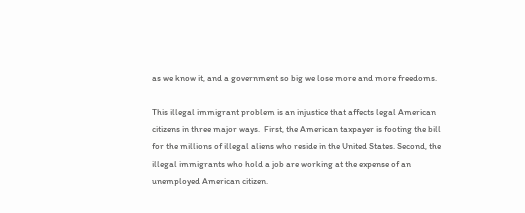as we know it, and a government so big we lose more and more freedoms.

This illegal immigrant problem is an injustice that affects legal American citizens in three major ways.  First, the American taxpayer is footing the bill for the millions of illegal aliens who reside in the United States. Second, the illegal immigrants who hold a job are working at the expense of an unemployed American citizen.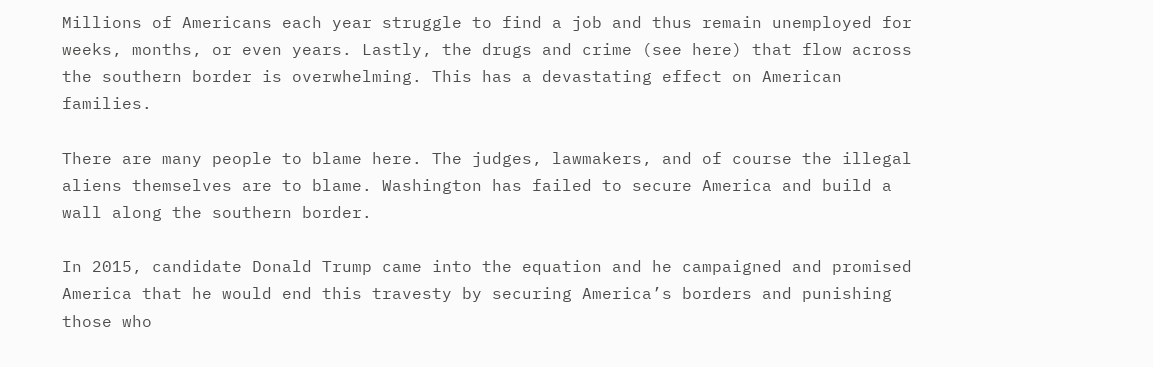Millions of Americans each year struggle to find a job and thus remain unemployed for weeks, months, or even years. Lastly, the drugs and crime (see here) that flow across the southern border is overwhelming. This has a devastating effect on American families.

There are many people to blame here. The judges, lawmakers, and of course the illegal aliens themselves are to blame. Washington has failed to secure America and build a wall along the southern border.

In 2015, candidate Donald Trump came into the equation and he campaigned and promised America that he would end this travesty by securing America’s borders and punishing those who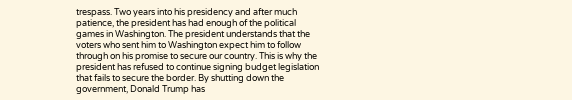trespass. Two years into his presidency and after much patience, the president has had enough of the political games in Washington. The president understands that the voters who sent him to Washington expect him to follow through on his promise to secure our country. This is why the president has refused to continue signing budget legislation that fails to secure the border. By shutting down the government, Donald Trump has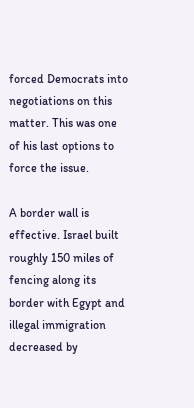forced Democrats into negotiations on this matter. This was one of his last options to force the issue.

A border wall is effective. Israel built roughly 150 miles of fencing along its border with Egypt and illegal immigration decreased by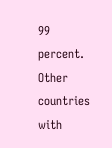99 percent. Other countries with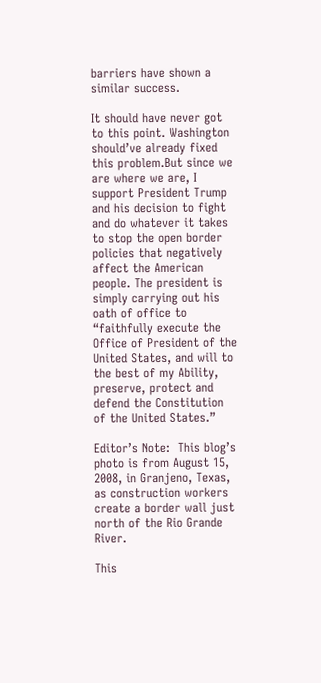barriers have shown a similar success.

It should have never got to this point. Washington should’ve already fixed this problem.But since we are where we are, I support President Trump and his decision to fight and do whatever it takes to stop the open border policies that negatively affect the American people. The president is simply carrying out his oath of office to “faithfully execute the Office of President of the United States, and will to the best of my Ability, preserve, protect and defend the Constitution of the United States.”

Editor’s Note:  This blog’s photo is from August 15, 2008, in Granjeno, Texas, as construction workers create a border wall just north of the Rio Grande River.

This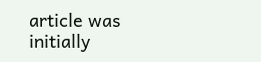article was initially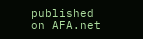published on AFA.net